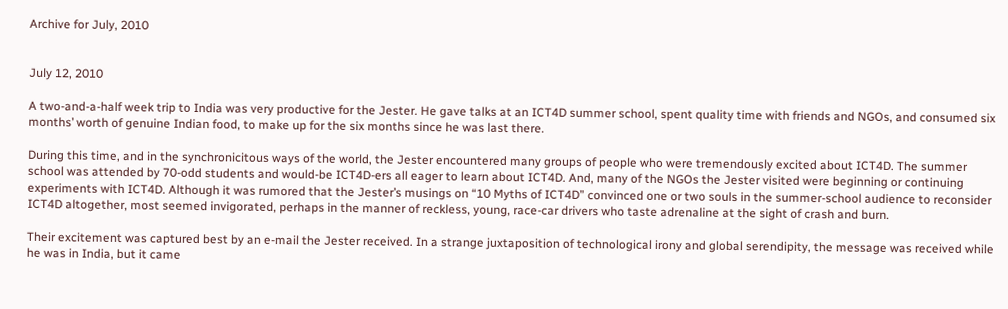Archive for July, 2010


July 12, 2010

A two-and-a-half week trip to India was very productive for the Jester. He gave talks at an ICT4D summer school, spent quality time with friends and NGOs, and consumed six months’ worth of genuine Indian food, to make up for the six months since he was last there.

During this time, and in the synchronicitous ways of the world, the Jester encountered many groups of people who were tremendously excited about ICT4D. The summer school was attended by 70-odd students and would-be ICT4D-ers all eager to learn about ICT4D. And, many of the NGOs the Jester visited were beginning or continuing experiments with ICT4D. Although it was rumored that the Jester’s musings on “10 Myths of ICT4D” convinced one or two souls in the summer-school audience to reconsider ICT4D altogether, most seemed invigorated, perhaps in the manner of reckless, young, race-car drivers who taste adrenaline at the sight of crash and burn.

Their excitement was captured best by an e-mail the Jester received. In a strange juxtaposition of technological irony and global serendipity, the message was received while he was in India, but it came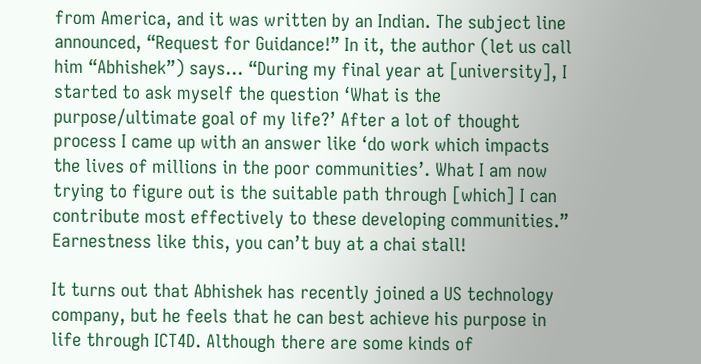from America, and it was written by an Indian. The subject line announced, “Request for Guidance!” In it, the author (let us call him “Abhishek”) says… “During my final year at [university], I started to ask myself the question ‘What is the purpose/ultimate goal of my life?’ After a lot of thought process I came up with an answer like ‘do work which impacts the lives of millions in the poor communities’. What I am now trying to figure out is the suitable path through [which] I can contribute most effectively to these developing communities.” Earnestness like this, you can’t buy at a chai stall!

It turns out that Abhishek has recently joined a US technology company, but he feels that he can best achieve his purpose in life through ICT4D. Although there are some kinds of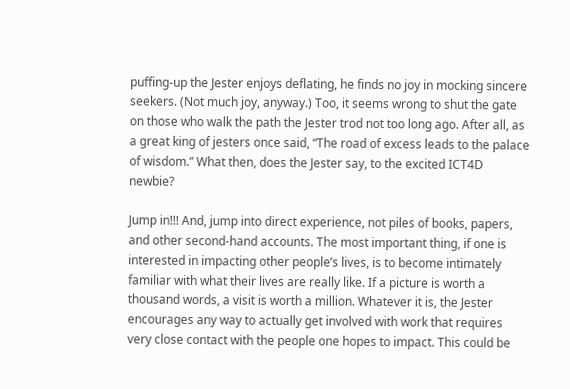puffing-up the Jester enjoys deflating, he finds no joy in mocking sincere seekers. (Not much joy, anyway.) Too, it seems wrong to shut the gate on those who walk the path the Jester trod not too long ago. After all, as a great king of jesters once said, “The road of excess leads to the palace of wisdom.” What then, does the Jester say, to the excited ICT4D newbie?

Jump in!!! And, jump into direct experience, not piles of books, papers, and other second-hand accounts. The most important thing, if one is interested in impacting other people’s lives, is to become intimately familiar with what their lives are really like. If a picture is worth a thousand words, a visit is worth a million. Whatever it is, the Jester encourages any way to actually get involved with work that requires very close contact with the people one hopes to impact. This could be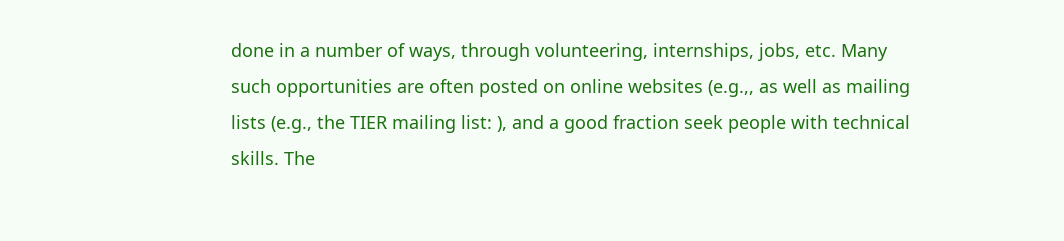done in a number of ways, through volunteering, internships, jobs, etc. Many such opportunities are often posted on online websites (e.g.,, as well as mailing lists (e.g., the TIER mailing list: ), and a good fraction seek people with technical skills. The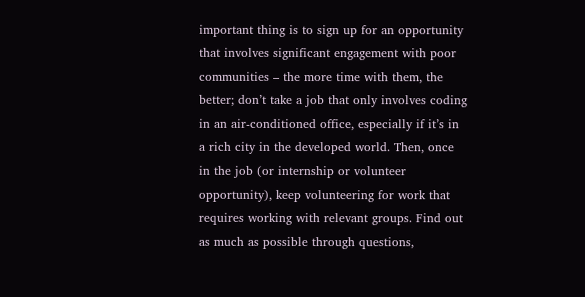important thing is to sign up for an opportunity that involves significant engagement with poor communities – the more time with them, the better; don’t take a job that only involves coding in an air-conditioned office, especially if it’s in a rich city in the developed world. Then, once in the job (or internship or volunteer opportunity), keep volunteering for work that requires working with relevant groups. Find out as much as possible through questions,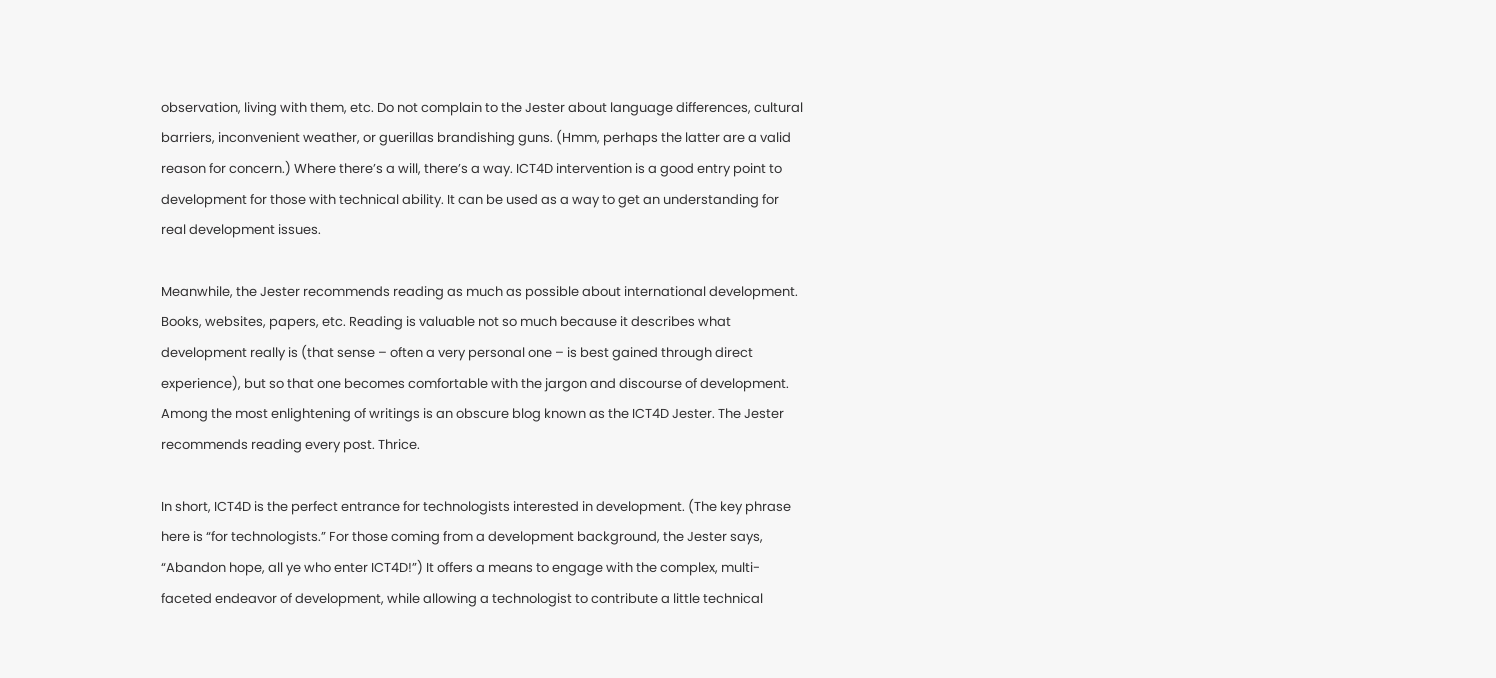observation, living with them, etc. Do not complain to the Jester about language differences, cultural barriers, inconvenient weather, or guerillas brandishing guns. (Hmm, perhaps the latter are a valid reason for concern.) Where there’s a will, there’s a way. ICT4D intervention is a good entry point to development for those with technical ability. It can be used as a way to get an understanding for real development issues.

Meanwhile, the Jester recommends reading as much as possible about international development. Books, websites, papers, etc. Reading is valuable not so much because it describes what development really is (that sense – often a very personal one – is best gained through direct experience), but so that one becomes comfortable with the jargon and discourse of development. Among the most enlightening of writings is an obscure blog known as the ICT4D Jester. The Jester recommends reading every post. Thrice.

In short, ICT4D is the perfect entrance for technologists interested in development. (The key phrase here is “for technologists.” For those coming from a development background, the Jester says, “Abandon hope, all ye who enter ICT4D!”) It offers a means to engage with the complex, multi-faceted endeavor of development, while allowing a technologist to contribute a little technical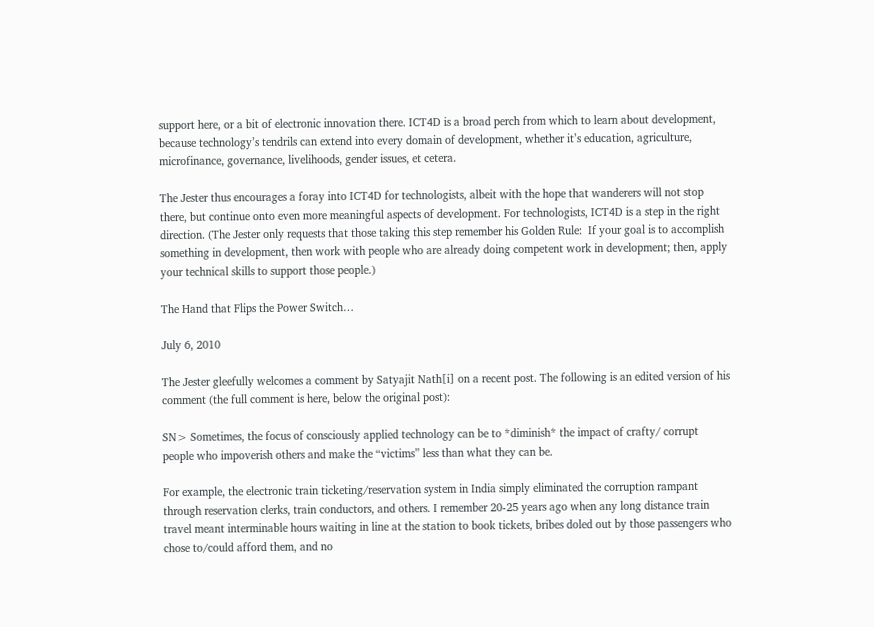support here, or a bit of electronic innovation there. ICT4D is a broad perch from which to learn about development, because technology’s tendrils can extend into every domain of development, whether it’s education, agriculture, microfinance, governance, livelihoods, gender issues, et cetera.

The Jester thus encourages a foray into ICT4D for technologists, albeit with the hope that wanderers will not stop there, but continue onto even more meaningful aspects of development. For technologists, ICT4D is a step in the right direction. (The Jester only requests that those taking this step remember his Golden Rule:  If your goal is to accomplish something in development, then work with people who are already doing competent work in development; then, apply your technical skills to support those people.)

The Hand that Flips the Power Switch…

July 6, 2010

The Jester gleefully welcomes a comment by Satyajit Nath[i] on a recent post. The following is an edited version of his comment (the full comment is here, below the original post):

SN> Sometimes, the focus of consciously applied technology can be to *diminish* the impact of crafty/ corrupt people who impoverish others and make the “victims” less than what they can be.

For example, the electronic train ticketing/reservation system in India simply eliminated the corruption rampant through reservation clerks, train conductors, and others. I remember 20-25 years ago when any long distance train travel meant interminable hours waiting in line at the station to book tickets, bribes doled out by those passengers who chose to/could afford them, and no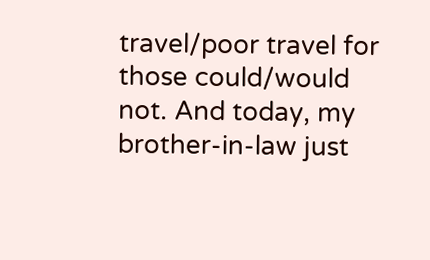travel/poor travel for those could/would not. And today, my brother-in-law just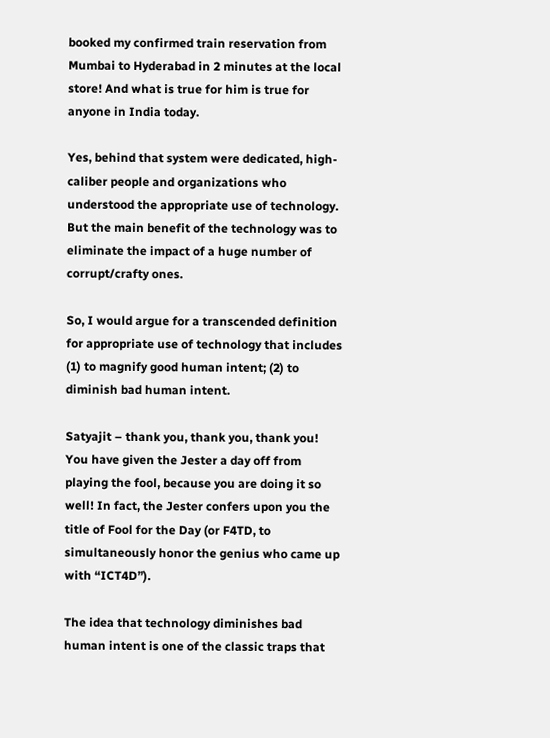booked my confirmed train reservation from Mumbai to Hyderabad in 2 minutes at the local store! And what is true for him is true for anyone in India today.

Yes, behind that system were dedicated, high-caliber people and organizations who understood the appropriate use of technology. But the main benefit of the technology was to eliminate the impact of a huge number of corrupt/crafty ones.

So, I would argue for a transcended definition for appropriate use of technology that includes (1) to magnify good human intent; (2) to diminish bad human intent.

Satyajit – thank you, thank you, thank you! You have given the Jester a day off from playing the fool, because you are doing it so well! In fact, the Jester confers upon you the title of Fool for the Day (or F4TD, to simultaneously honor the genius who came up with “ICT4D”).

The idea that technology diminishes bad human intent is one of the classic traps that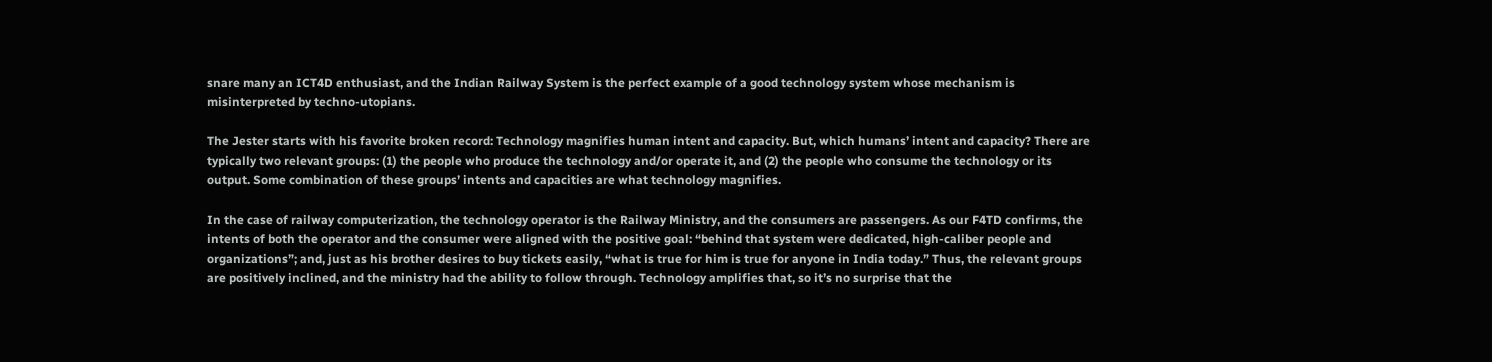snare many an ICT4D enthusiast, and the Indian Railway System is the perfect example of a good technology system whose mechanism is misinterpreted by techno-utopians.

The Jester starts with his favorite broken record: Technology magnifies human intent and capacity. But, which humans’ intent and capacity? There are typically two relevant groups: (1) the people who produce the technology and/or operate it, and (2) the people who consume the technology or its output. Some combination of these groups’ intents and capacities are what technology magnifies.

In the case of railway computerization, the technology operator is the Railway Ministry, and the consumers are passengers. As our F4TD confirms, the intents of both the operator and the consumer were aligned with the positive goal: “behind that system were dedicated, high-caliber people and organizations”; and, just as his brother desires to buy tickets easily, “what is true for him is true for anyone in India today.” Thus, the relevant groups are positively inclined, and the ministry had the ability to follow through. Technology amplifies that, so it’s no surprise that the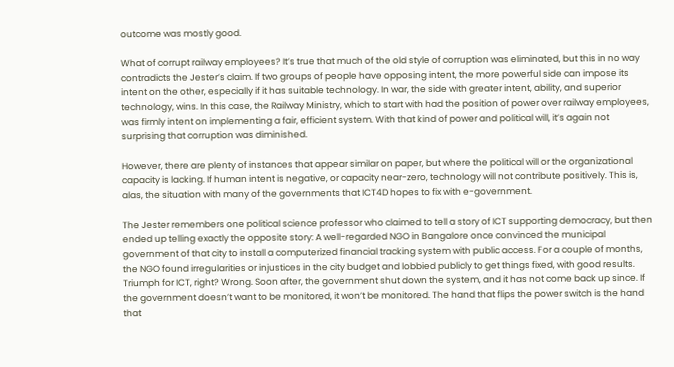outcome was mostly good.

What of corrupt railway employees? It’s true that much of the old style of corruption was eliminated, but this in no way contradicts the Jester’s claim. If two groups of people have opposing intent, the more powerful side can impose its intent on the other, especially if it has suitable technology. In war, the side with greater intent, ability, and superior technology, wins. In this case, the Railway Ministry, which to start with had the position of power over railway employees, was firmly intent on implementing a fair, efficient system. With that kind of power and political will, it’s again not surprising that corruption was diminished.

However, there are plenty of instances that appear similar on paper, but where the political will or the organizational capacity is lacking. If human intent is negative, or capacity near-zero, technology will not contribute positively. This is, alas, the situation with many of the governments that ICT4D hopes to fix with e-government.

The Jester remembers one political science professor who claimed to tell a story of ICT supporting democracy, but then ended up telling exactly the opposite story: A well-regarded NGO in Bangalore once convinced the municipal government of that city to install a computerized financial tracking system with public access. For a couple of months, the NGO found irregularities or injustices in the city budget and lobbied publicly to get things fixed, with good results. Triumph for ICT, right? Wrong. Soon after, the government shut down the system, and it has not come back up since. If the government doesn’t want to be monitored, it won’t be monitored. The hand that flips the power switch is the hand that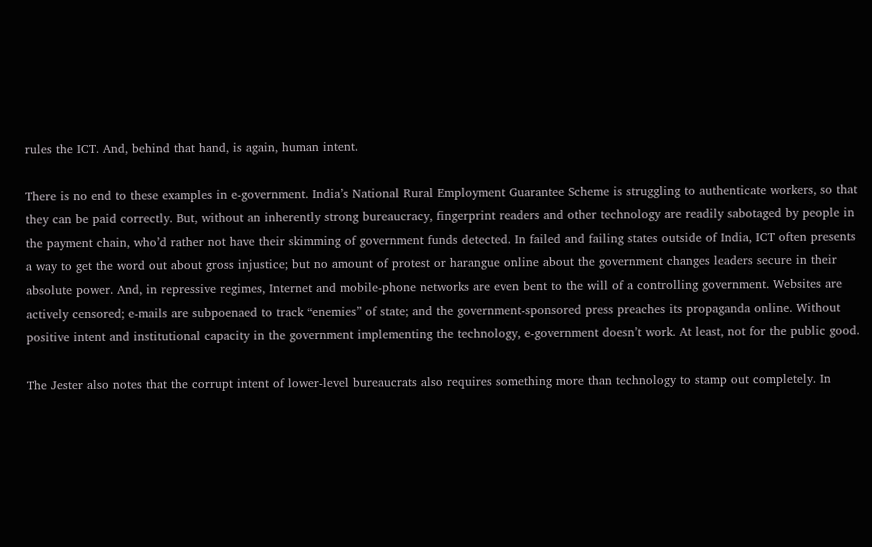rules the ICT. And, behind that hand, is again, human intent.

There is no end to these examples in e-government. India’s National Rural Employment Guarantee Scheme is struggling to authenticate workers, so that they can be paid correctly. But, without an inherently strong bureaucracy, fingerprint readers and other technology are readily sabotaged by people in the payment chain, who’d rather not have their skimming of government funds detected. In failed and failing states outside of India, ICT often presents a way to get the word out about gross injustice; but no amount of protest or harangue online about the government changes leaders secure in their absolute power. And, in repressive regimes, Internet and mobile-phone networks are even bent to the will of a controlling government. Websites are actively censored; e-mails are subpoenaed to track “enemies” of state; and the government-sponsored press preaches its propaganda online. Without positive intent and institutional capacity in the government implementing the technology, e-government doesn’t work. At least, not for the public good.

The Jester also notes that the corrupt intent of lower-level bureaucrats also requires something more than technology to stamp out completely. In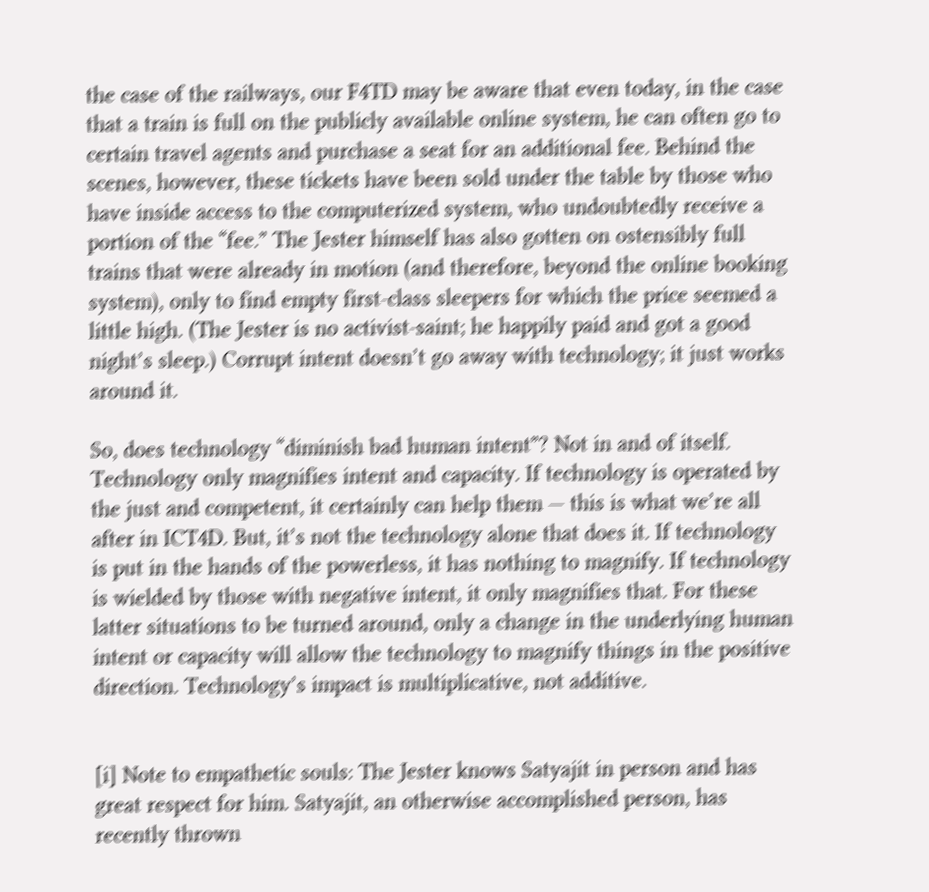the case of the railways, our F4TD may be aware that even today, in the case that a train is full on the publicly available online system, he can often go to certain travel agents and purchase a seat for an additional fee. Behind the scenes, however, these tickets have been sold under the table by those who have inside access to the computerized system, who undoubtedly receive a portion of the “fee.” The Jester himself has also gotten on ostensibly full trains that were already in motion (and therefore, beyond the online booking system), only to find empty first-class sleepers for which the price seemed a little high. (The Jester is no activist-saint; he happily paid and got a good night’s sleep.) Corrupt intent doesn’t go away with technology; it just works around it.

So, does technology “diminish bad human intent”? Not in and of itself. Technology only magnifies intent and capacity. If technology is operated by the just and competent, it certainly can help them — this is what we’re all after in ICT4D. But, it’s not the technology alone that does it. If technology is put in the hands of the powerless, it has nothing to magnify. If technology is wielded by those with negative intent, it only magnifies that. For these latter situations to be turned around, only a change in the underlying human intent or capacity will allow the technology to magnify things in the positive direction. Technology’s impact is multiplicative, not additive.


[i] Note to empathetic souls: The Jester knows Satyajit in person and has great respect for him. Satyajit, an otherwise accomplished person, has recently thrown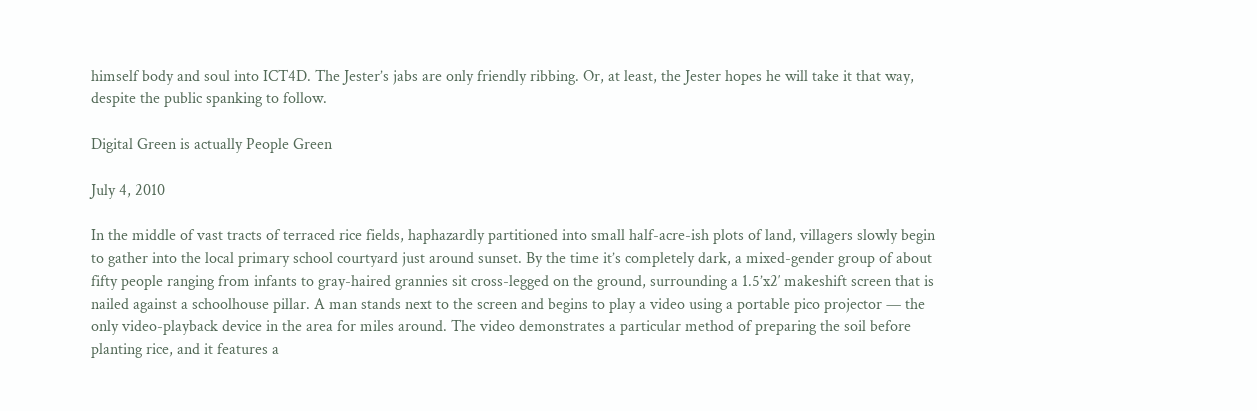himself body and soul into ICT4D. The Jester’s jabs are only friendly ribbing. Or, at least, the Jester hopes he will take it that way, despite the public spanking to follow.

Digital Green is actually People Green

July 4, 2010

In the middle of vast tracts of terraced rice fields, haphazardly partitioned into small half-acre-ish plots of land, villagers slowly begin to gather into the local primary school courtyard just around sunset. By the time it’s completely dark, a mixed-gender group of about fifty people ranging from infants to gray-haired grannies sit cross-legged on the ground, surrounding a 1.5’x2′ makeshift screen that is nailed against a schoolhouse pillar. A man stands next to the screen and begins to play a video using a portable pico projector — the only video-playback device in the area for miles around. The video demonstrates a particular method of preparing the soil before planting rice, and it features a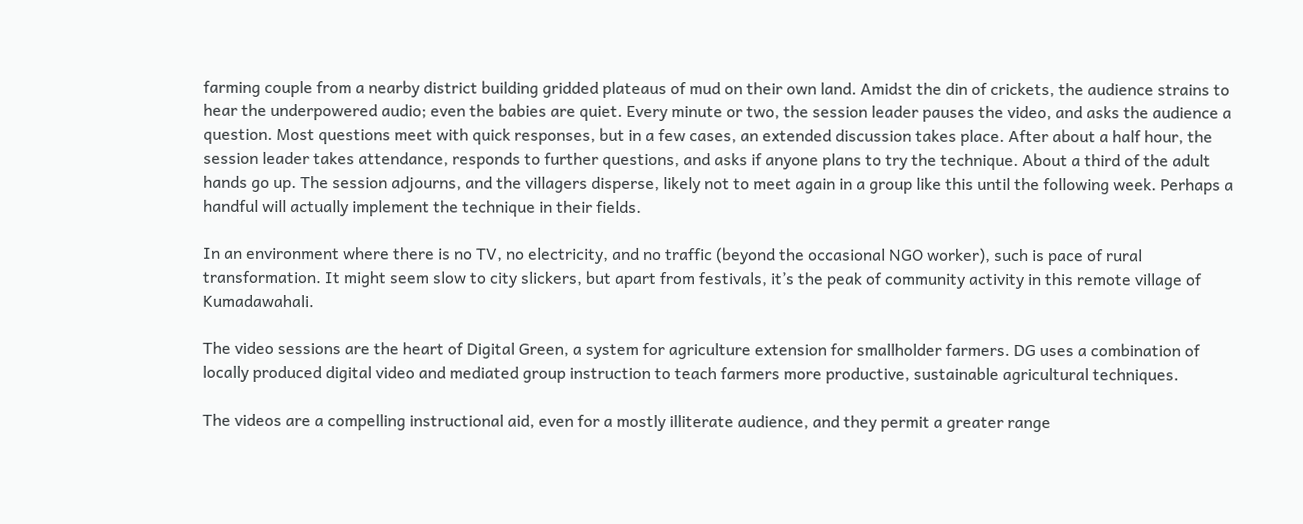farming couple from a nearby district building gridded plateaus of mud on their own land. Amidst the din of crickets, the audience strains to hear the underpowered audio; even the babies are quiet. Every minute or two, the session leader pauses the video, and asks the audience a question. Most questions meet with quick responses, but in a few cases, an extended discussion takes place. After about a half hour, the session leader takes attendance, responds to further questions, and asks if anyone plans to try the technique. About a third of the adult hands go up. The session adjourns, and the villagers disperse, likely not to meet again in a group like this until the following week. Perhaps a handful will actually implement the technique in their fields.

In an environment where there is no TV, no electricity, and no traffic (beyond the occasional NGO worker), such is pace of rural transformation. It might seem slow to city slickers, but apart from festivals, it’s the peak of community activity in this remote village of Kumadawahali.

The video sessions are the heart of Digital Green, a system for agriculture extension for smallholder farmers. DG uses a combination of locally produced digital video and mediated group instruction to teach farmers more productive, sustainable agricultural techniques.

The videos are a compelling instructional aid, even for a mostly illiterate audience, and they permit a greater range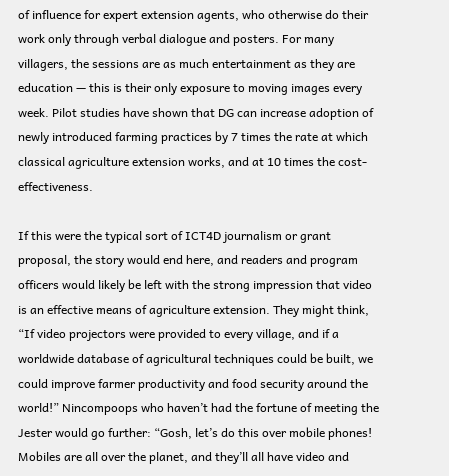of influence for expert extension agents, who otherwise do their work only through verbal dialogue and posters. For many villagers, the sessions are as much entertainment as they are education — this is their only exposure to moving images every week. Pilot studies have shown that DG can increase adoption of newly introduced farming practices by 7 times the rate at which classical agriculture extension works, and at 10 times the cost-effectiveness.

If this were the typical sort of ICT4D journalism or grant proposal, the story would end here, and readers and program officers would likely be left with the strong impression that video is an effective means of agriculture extension. They might think, “If video projectors were provided to every village, and if a worldwide database of agricultural techniques could be built, we could improve farmer productivity and food security around the world!” Nincompoops who haven’t had the fortune of meeting the Jester would go further: “Gosh, let’s do this over mobile phones! Mobiles are all over the planet, and they’ll all have video and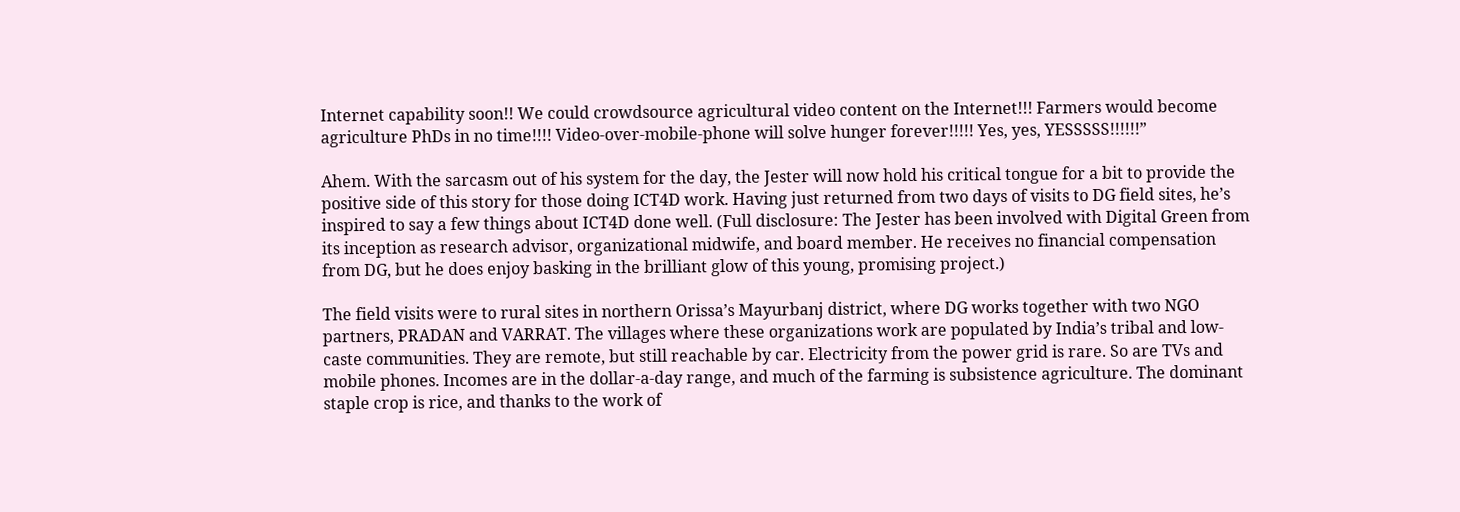Internet capability soon!! We could crowdsource agricultural video content on the Internet!!! Farmers would become agriculture PhDs in no time!!!! Video-over-mobile-phone will solve hunger forever!!!!! Yes, yes, YESSSSS!!!!!!”

Ahem. With the sarcasm out of his system for the day, the Jester will now hold his critical tongue for a bit to provide the positive side of this story for those doing ICT4D work. Having just returned from two days of visits to DG field sites, he’s inspired to say a few things about ICT4D done well. (Full disclosure: The Jester has been involved with Digital Green from its inception as research advisor, organizational midwife, and board member. He receives no financial compensation from DG, but he does enjoy basking in the brilliant glow of this young, promising project.)

The field visits were to rural sites in northern Orissa’s Mayurbanj district, where DG works together with two NGO partners, PRADAN and VARRAT. The villages where these organizations work are populated by India’s tribal and low-caste communities. They are remote, but still reachable by car. Electricity from the power grid is rare. So are TVs and mobile phones. Incomes are in the dollar-a-day range, and much of the farming is subsistence agriculture. The dominant staple crop is rice, and thanks to the work of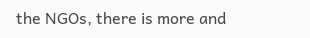the NGOs, there is more and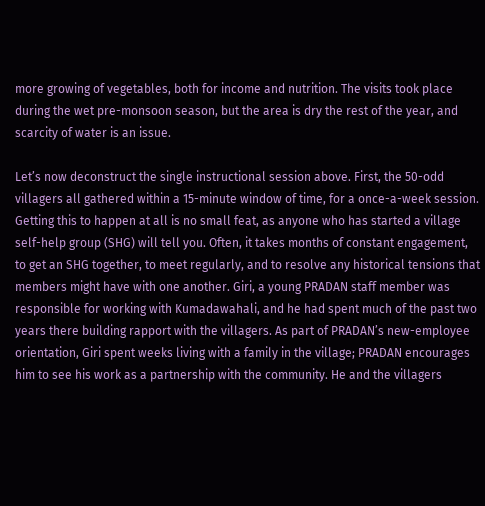more growing of vegetables, both for income and nutrition. The visits took place during the wet pre-monsoon season, but the area is dry the rest of the year, and scarcity of water is an issue.

Let’s now deconstruct the single instructional session above. First, the 50-odd villagers all gathered within a 15-minute window of time, for a once-a-week session. Getting this to happen at all is no small feat, as anyone who has started a village self-help group (SHG) will tell you. Often, it takes months of constant engagement, to get an SHG together, to meet regularly, and to resolve any historical tensions that members might have with one another. Giri, a young PRADAN staff member was responsible for working with Kumadawahali, and he had spent much of the past two years there building rapport with the villagers. As part of PRADAN’s new-employee orientation, Giri spent weeks living with a family in the village; PRADAN encourages him to see his work as a partnership with the community. He and the villagers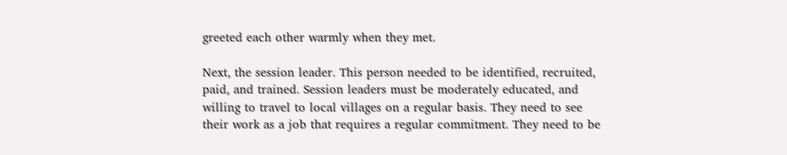greeted each other warmly when they met.

Next, the session leader. This person needed to be identified, recruited, paid, and trained. Session leaders must be moderately educated, and willing to travel to local villages on a regular basis. They need to see their work as a job that requires a regular commitment. They need to be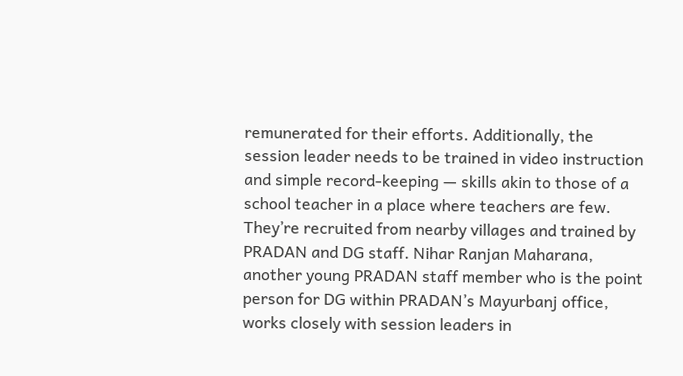remunerated for their efforts. Additionally, the session leader needs to be trained in video instruction and simple record-keeping — skills akin to those of a school teacher in a place where teachers are few. They’re recruited from nearby villages and trained by PRADAN and DG staff. Nihar Ranjan Maharana, another young PRADAN staff member who is the point person for DG within PRADAN’s Mayurbanj office, works closely with session leaders in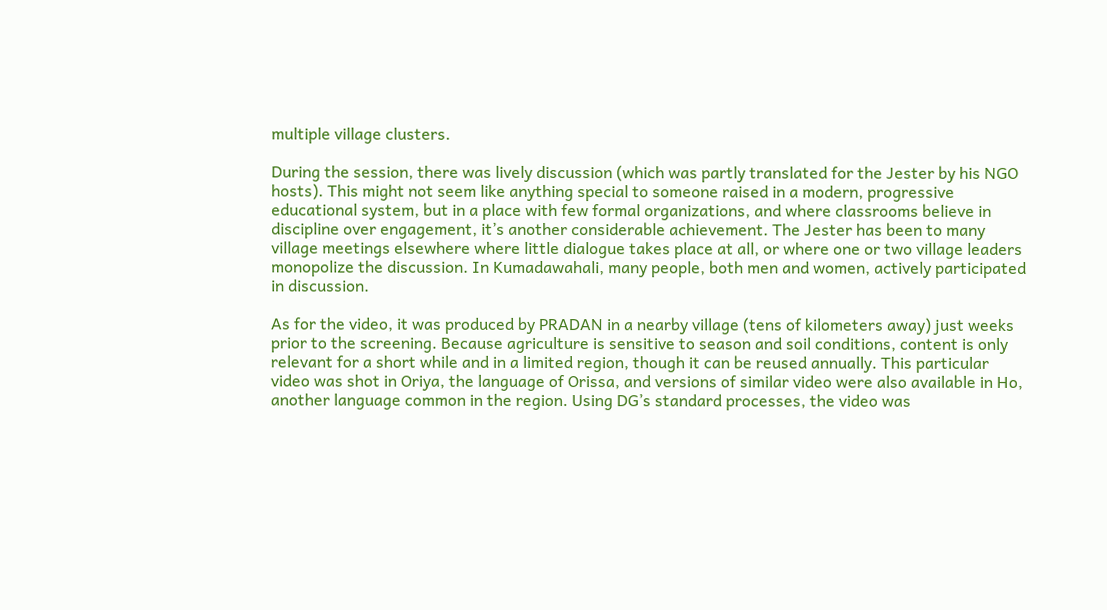multiple village clusters.

During the session, there was lively discussion (which was partly translated for the Jester by his NGO hosts). This might not seem like anything special to someone raised in a modern, progressive educational system, but in a place with few formal organizations, and where classrooms believe in discipline over engagement, it’s another considerable achievement. The Jester has been to many village meetings elsewhere where little dialogue takes place at all, or where one or two village leaders monopolize the discussion. In Kumadawahali, many people, both men and women, actively participated in discussion.

As for the video, it was produced by PRADAN in a nearby village (tens of kilometers away) just weeks prior to the screening. Because agriculture is sensitive to season and soil conditions, content is only relevant for a short while and in a limited region, though it can be reused annually. This particular video was shot in Oriya, the language of Orissa, and versions of similar video were also available in Ho, another language common in the region. Using DG’s standard processes, the video was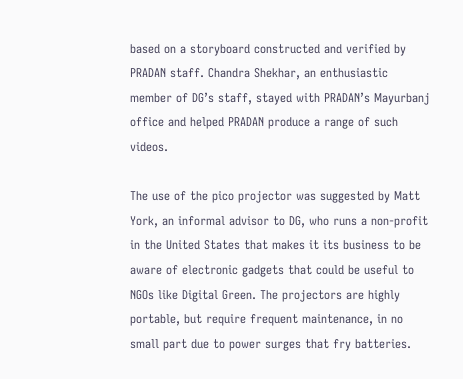based on a storyboard constructed and verified by PRADAN staff. Chandra Shekhar, an enthusiastic member of DG’s staff, stayed with PRADAN’s Mayurbanj office and helped PRADAN produce a range of such videos.

The use of the pico projector was suggested by Matt York, an informal advisor to DG, who runs a non-profit in the United States that makes it its business to be aware of electronic gadgets that could be useful to NGOs like Digital Green. The projectors are highly portable, but require frequent maintenance, in no small part due to power surges that fry batteries.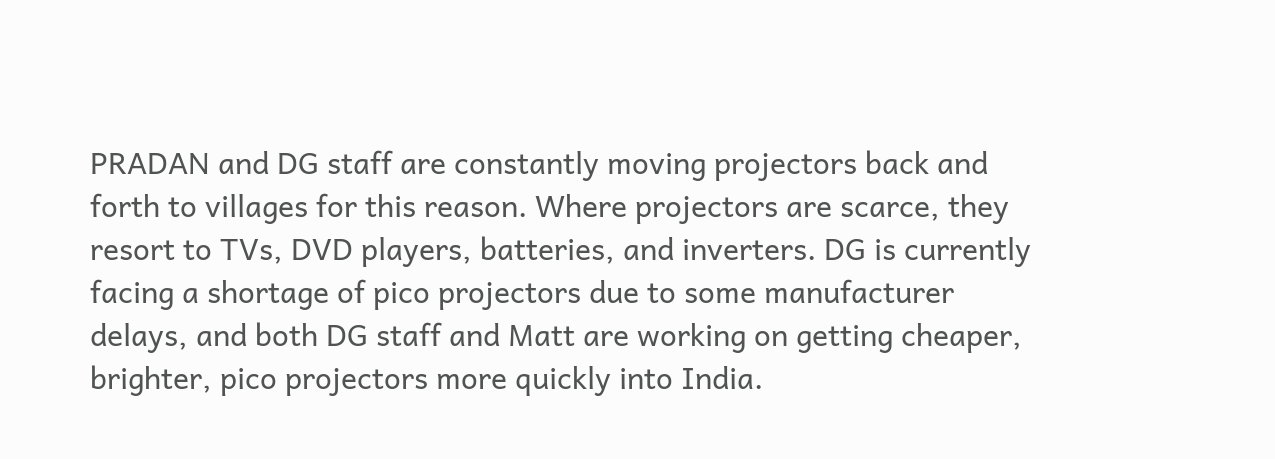PRADAN and DG staff are constantly moving projectors back and forth to villages for this reason. Where projectors are scarce, they resort to TVs, DVD players, batteries, and inverters. DG is currently facing a shortage of pico projectors due to some manufacturer delays, and both DG staff and Matt are working on getting cheaper, brighter, pico projectors more quickly into India.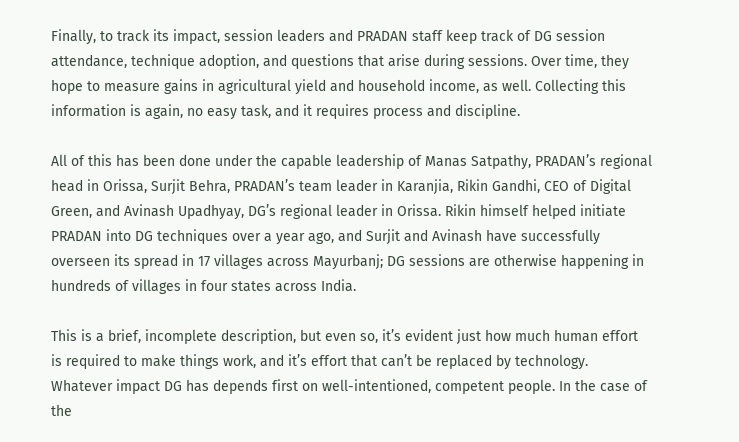Finally, to track its impact, session leaders and PRADAN staff keep track of DG session attendance, technique adoption, and questions that arise during sessions. Over time, they hope to measure gains in agricultural yield and household income, as well. Collecting this information is again, no easy task, and it requires process and discipline.

All of this has been done under the capable leadership of Manas Satpathy, PRADAN’s regional head in Orissa, Surjit Behra, PRADAN’s team leader in Karanjia, Rikin Gandhi, CEO of Digital Green, and Avinash Upadhyay, DG’s regional leader in Orissa. Rikin himself helped initiate PRADAN into DG techniques over a year ago, and Surjit and Avinash have successfully overseen its spread in 17 villages across Mayurbanj; DG sessions are otherwise happening in hundreds of villages in four states across India.

This is a brief, incomplete description, but even so, it’s evident just how much human effort is required to make things work, and it’s effort that can’t be replaced by technology. Whatever impact DG has depends first on well-intentioned, competent people. In the case of the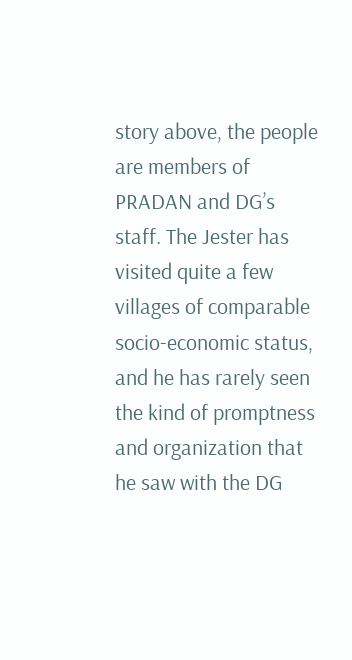story above, the people are members of PRADAN and DG’s staff. The Jester has visited quite a few villages of comparable socio-economic status, and he has rarely seen the kind of promptness and organization that he saw with the DG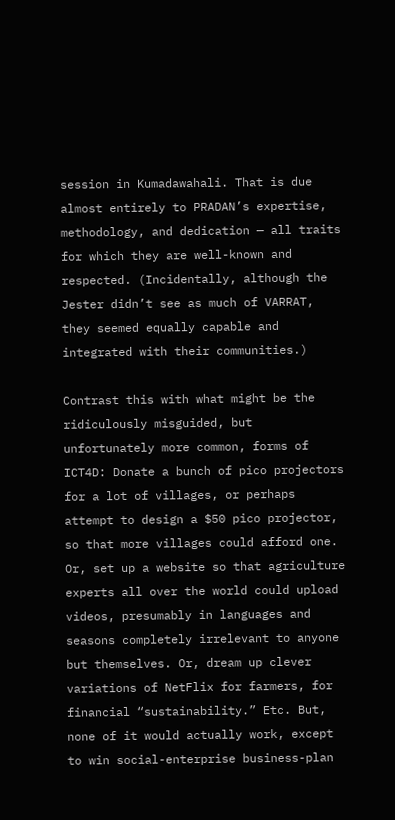session in Kumadawahali. That is due almost entirely to PRADAN’s expertise, methodology, and dedication — all traits for which they are well-known and respected. (Incidentally, although the Jester didn’t see as much of VARRAT, they seemed equally capable and integrated with their communities.)

Contrast this with what might be the ridiculously misguided, but unfortunately more common, forms of ICT4D: Donate a bunch of pico projectors for a lot of villages, or perhaps attempt to design a $50 pico projector, so that more villages could afford one. Or, set up a website so that agriculture experts all over the world could upload videos, presumably in languages and seasons completely irrelevant to anyone but themselves. Or, dream up clever variations of NetFlix for farmers, for financial “sustainability.” Etc. But, none of it would actually work, except to win social-enterprise business-plan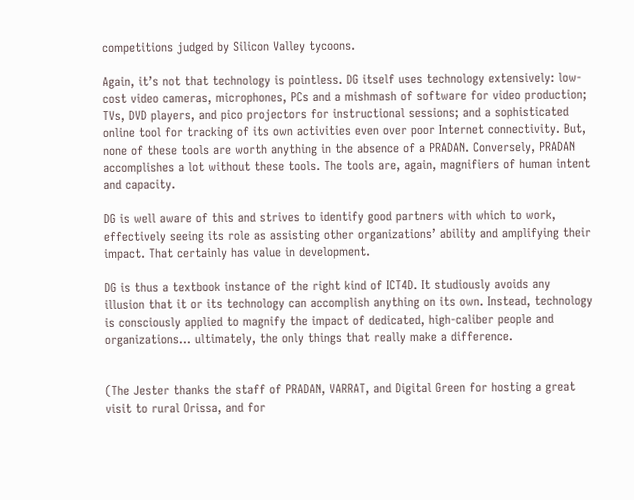competitions judged by Silicon Valley tycoons.

Again, it’s not that technology is pointless. DG itself uses technology extensively: low-cost video cameras, microphones, PCs and a mishmash of software for video production; TVs, DVD players, and pico projectors for instructional sessions; and a sophisticated online tool for tracking of its own activities even over poor Internet connectivity. But, none of these tools are worth anything in the absence of a PRADAN. Conversely, PRADAN accomplishes a lot without these tools. The tools are, again, magnifiers of human intent and capacity.

DG is well aware of this and strives to identify good partners with which to work, effectively seeing its role as assisting other organizations’ ability and amplifying their impact. That certainly has value in development.

DG is thus a textbook instance of the right kind of ICT4D. It studiously avoids any illusion that it or its technology can accomplish anything on its own. Instead, technology is consciously applied to magnify the impact of dedicated, high-caliber people and organizations… ultimately, the only things that really make a difference.


(The Jester thanks the staff of PRADAN, VARRAT, and Digital Green for hosting a great visit to rural Orissa, and for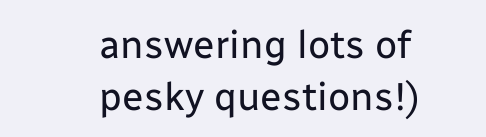answering lots of pesky questions!)